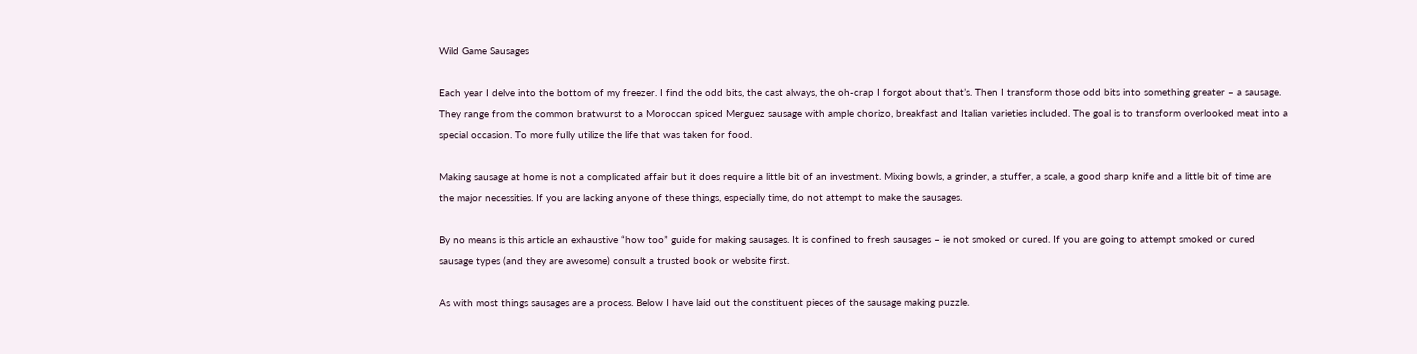Wild Game Sausages

Each year I delve into the bottom of my freezer. I find the odd bits, the cast always, the oh-crap I forgot about that’s. Then I transform those odd bits into something greater – a sausage. They range from the common bratwurst to a Moroccan spiced Merguez sausage with ample chorizo, breakfast and Italian varieties included. The goal is to transform overlooked meat into a special occasion. To more fully utilize the life that was taken for food.

Making sausage at home is not a complicated affair but it does require a little bit of an investment. Mixing bowls, a grinder, a stuffer, a scale, a good sharp knife and a little bit of time are the major necessities. If you are lacking anyone of these things, especially time, do not attempt to make the sausages.

By no means is this article an exhaustive “how too” guide for making sausages. It is confined to fresh sausages – ie not smoked or cured. If you are going to attempt smoked or cured sausage types (and they are awesome) consult a trusted book or website first.

As with most things sausages are a process. Below I have laid out the constituent pieces of the sausage making puzzle.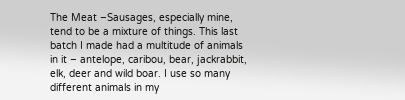The Meat –Sausages, especially mine, tend to be a mixture of things. This last batch I made had a multitude of animals in it – antelope, caribou, bear, jackrabbit, elk, deer and wild boar. I use so many different animals in my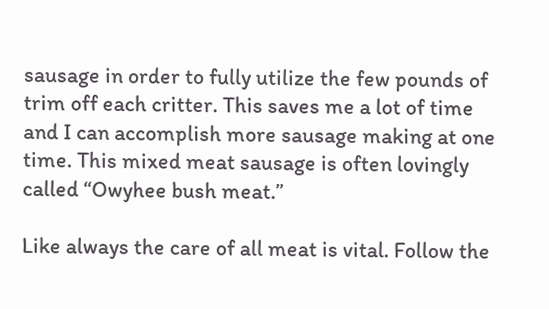sausage in order to fully utilize the few pounds of trim off each critter. This saves me a lot of time and I can accomplish more sausage making at one time. This mixed meat sausage is often lovingly called “Owyhee bush meat.”

Like always the care of all meat is vital. Follow the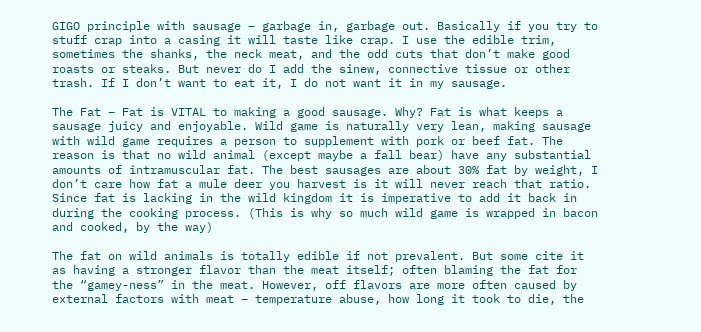GIGO principle with sausage – garbage in, garbage out. Basically if you try to stuff crap into a casing it will taste like crap. I use the edible trim, sometimes the shanks, the neck meat, and the odd cuts that don’t make good roasts or steaks. But never do I add the sinew, connective tissue or other trash. If I don’t want to eat it, I do not want it in my sausage.

The Fat – Fat is VITAL to making a good sausage. Why? Fat is what keeps a sausage juicy and enjoyable. Wild game is naturally very lean, making sausage with wild game requires a person to supplement with pork or beef fat. The reason is that no wild animal (except maybe a fall bear) have any substantial amounts of intramuscular fat. The best sausages are about 30% fat by weight, I don’t care how fat a mule deer you harvest is it will never reach that ratio. Since fat is lacking in the wild kingdom it is imperative to add it back in during the cooking process. (This is why so much wild game is wrapped in bacon and cooked, by the way)

The fat on wild animals is totally edible if not prevalent. But some cite it as having a stronger flavor than the meat itself; often blaming the fat for the “gamey-ness” in the meat. However, off flavors are more often caused by external factors with meat – temperature abuse, how long it took to die, the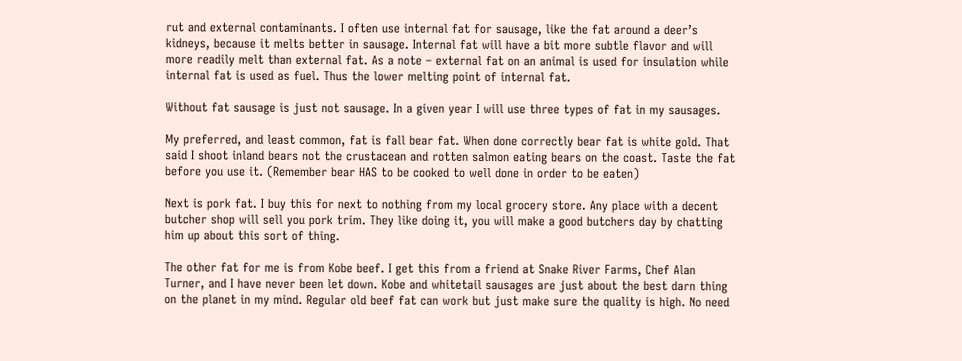rut and external contaminants. I often use internal fat for sausage, like the fat around a deer’s kidneys, because it melts better in sausage. Internal fat will have a bit more subtle flavor and will more readily melt than external fat. As a note – external fat on an animal is used for insulation while internal fat is used as fuel. Thus the lower melting point of internal fat.

Without fat sausage is just not sausage. In a given year I will use three types of fat in my sausages.

My preferred, and least common, fat is fall bear fat. When done correctly bear fat is white gold. That said I shoot inland bears not the crustacean and rotten salmon eating bears on the coast. Taste the fat before you use it. (Remember bear HAS to be cooked to well done in order to be eaten)

Next is pork fat. I buy this for next to nothing from my local grocery store. Any place with a decent butcher shop will sell you pork trim. They like doing it, you will make a good butchers day by chatting him up about this sort of thing.

The other fat for me is from Kobe beef. I get this from a friend at Snake River Farms, Chef Alan Turner, and I have never been let down. Kobe and whitetail sausages are just about the best darn thing on the planet in my mind. Regular old beef fat can work but just make sure the quality is high. No need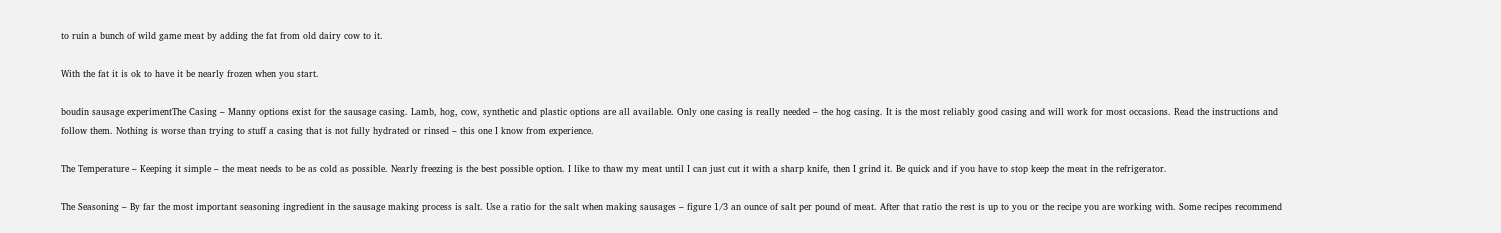to ruin a bunch of wild game meat by adding the fat from old dairy cow to it.

With the fat it is ok to have it be nearly frozen when you start.

boudin sausage experimentThe Casing – Manny options exist for the sausage casing. Lamb, hog, cow, synthetic and plastic options are all available. Only one casing is really needed – the hog casing. It is the most reliably good casing and will work for most occasions. Read the instructions and follow them. Nothing is worse than trying to stuff a casing that is not fully hydrated or rinsed – this one I know from experience.

The Temperature – Keeping it simple – the meat needs to be as cold as possible. Nearly freezing is the best possible option. I like to thaw my meat until I can just cut it with a sharp knife, then I grind it. Be quick and if you have to stop keep the meat in the refrigerator.

The Seasoning – By far the most important seasoning ingredient in the sausage making process is salt. Use a ratio for the salt when making sausages – figure 1/3 an ounce of salt per pound of meat. After that ratio the rest is up to you or the recipe you are working with. Some recipes recommend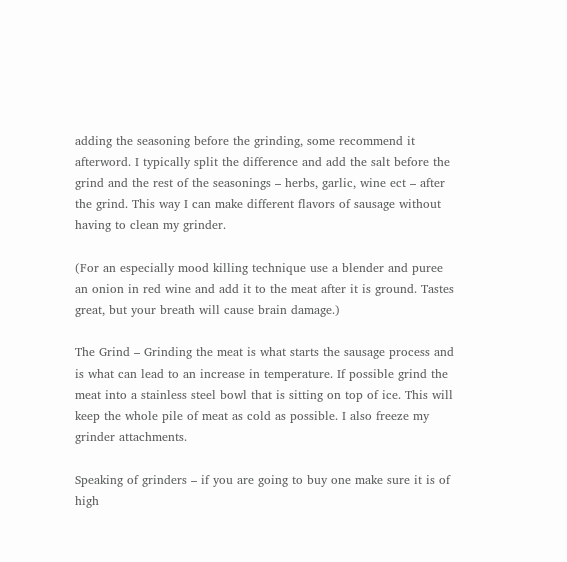adding the seasoning before the grinding, some recommend it afterword. I typically split the difference and add the salt before the grind and the rest of the seasonings – herbs, garlic, wine ect – after the grind. This way I can make different flavors of sausage without having to clean my grinder.

(For an especially mood killing technique use a blender and puree an onion in red wine and add it to the meat after it is ground. Tastes great, but your breath will cause brain damage.)

The Grind – Grinding the meat is what starts the sausage process and is what can lead to an increase in temperature. If possible grind the meat into a stainless steel bowl that is sitting on top of ice. This will keep the whole pile of meat as cold as possible. I also freeze my grinder attachments.

Speaking of grinders – if you are going to buy one make sure it is of high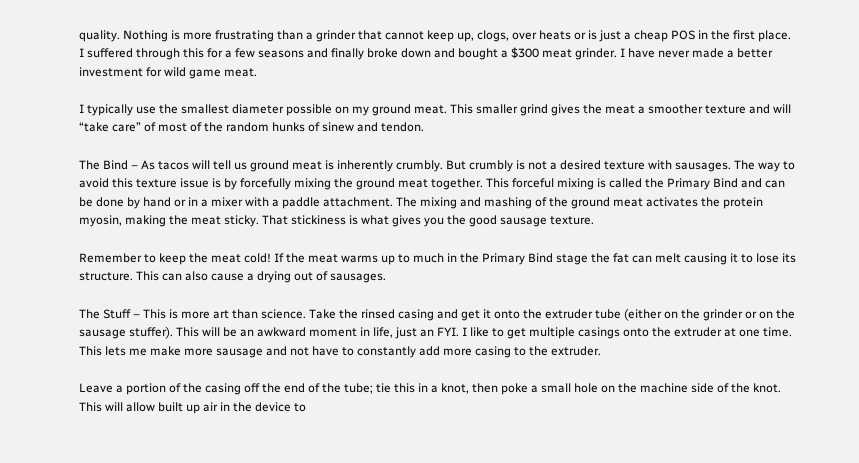quality. Nothing is more frustrating than a grinder that cannot keep up, clogs, over heats or is just a cheap POS in the first place. I suffered through this for a few seasons and finally broke down and bought a $300 meat grinder. I have never made a better investment for wild game meat.

I typically use the smallest diameter possible on my ground meat. This smaller grind gives the meat a smoother texture and will “take care” of most of the random hunks of sinew and tendon.

The Bind – As tacos will tell us ground meat is inherently crumbly. But crumbly is not a desired texture with sausages. The way to avoid this texture issue is by forcefully mixing the ground meat together. This forceful mixing is called the Primary Bind and can be done by hand or in a mixer with a paddle attachment. The mixing and mashing of the ground meat activates the protein myosin, making the meat sticky. That stickiness is what gives you the good sausage texture.

Remember to keep the meat cold! If the meat warms up to much in the Primary Bind stage the fat can melt causing it to lose its structure. This can also cause a drying out of sausages.

The Stuff – This is more art than science. Take the rinsed casing and get it onto the extruder tube (either on the grinder or on the sausage stuffer). This will be an awkward moment in life, just an FYI. I like to get multiple casings onto the extruder at one time. This lets me make more sausage and not have to constantly add more casing to the extruder.

Leave a portion of the casing off the end of the tube; tie this in a knot, then poke a small hole on the machine side of the knot. This will allow built up air in the device to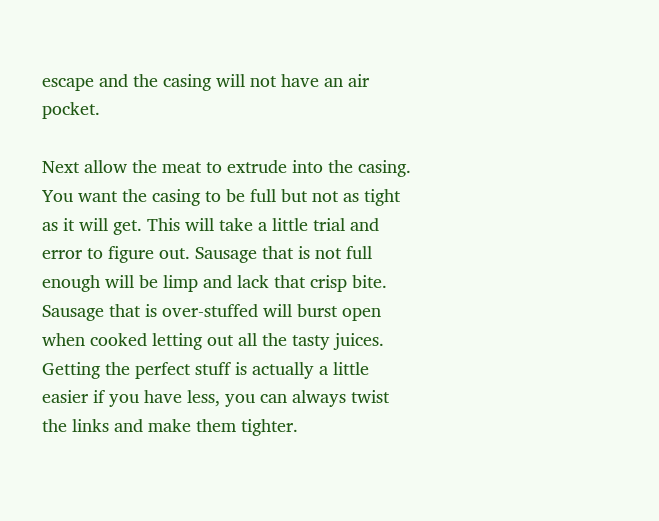escape and the casing will not have an air pocket.

Next allow the meat to extrude into the casing. You want the casing to be full but not as tight as it will get. This will take a little trial and error to figure out. Sausage that is not full enough will be limp and lack that crisp bite. Sausage that is over-stuffed will burst open when cooked letting out all the tasty juices. Getting the perfect stuff is actually a little easier if you have less, you can always twist the links and make them tighter.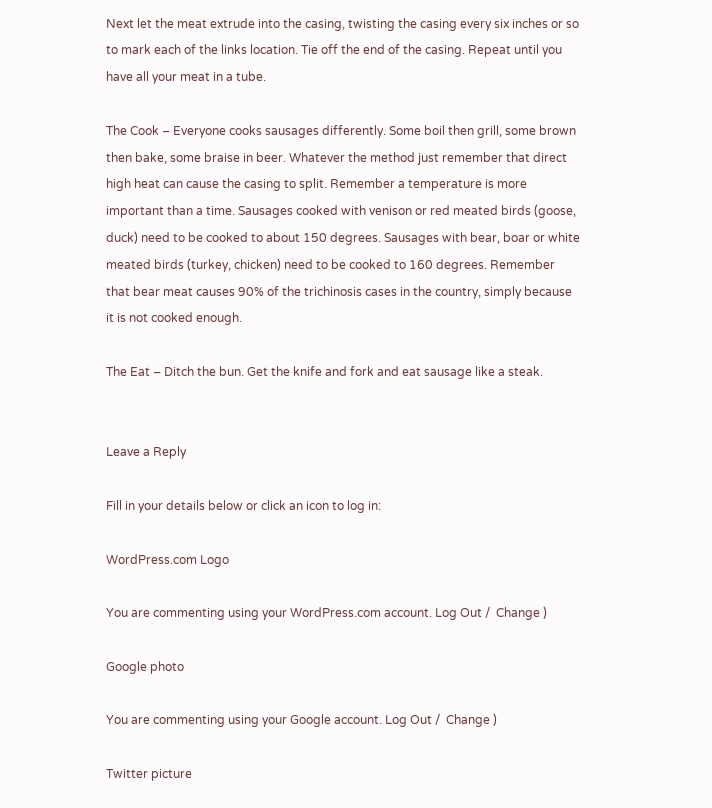Next let the meat extrude into the casing, twisting the casing every six inches or so to mark each of the links location. Tie off the end of the casing. Repeat until you have all your meat in a tube.

The Cook – Everyone cooks sausages differently. Some boil then grill, some brown then bake, some braise in beer. Whatever the method just remember that direct high heat can cause the casing to split. Remember a temperature is more important than a time. Sausages cooked with venison or red meated birds (goose, duck) need to be cooked to about 150 degrees. Sausages with bear, boar or white meated birds (turkey, chicken) need to be cooked to 160 degrees. Remember that bear meat causes 90% of the trichinosis cases in the country, simply because it is not cooked enough.

The Eat – Ditch the bun. Get the knife and fork and eat sausage like a steak.


Leave a Reply

Fill in your details below or click an icon to log in:

WordPress.com Logo

You are commenting using your WordPress.com account. Log Out /  Change )

Google photo

You are commenting using your Google account. Log Out /  Change )

Twitter picture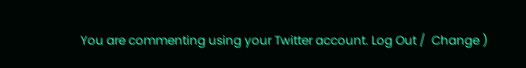You are commenting using your Twitter account. Log Out /  Change )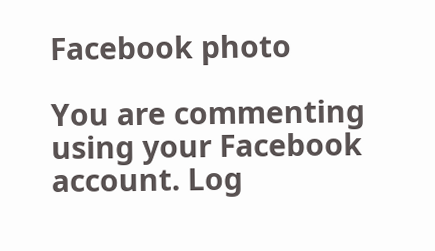Facebook photo

You are commenting using your Facebook account. Log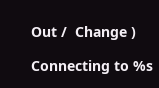Out /  Change )

Connecting to %s